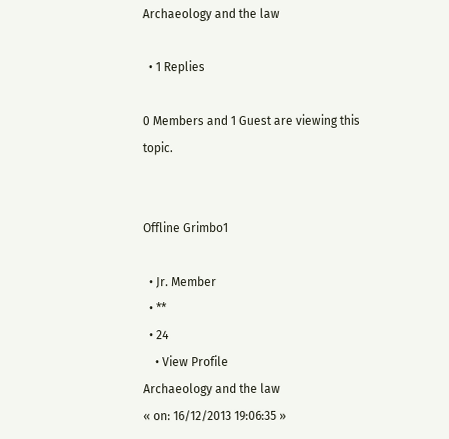Archaeology and the law

  • 1 Replies

0 Members and 1 Guest are viewing this topic.


Offline Grimbo1

  • Jr. Member
  • **
  • 24
    • View Profile
Archaeology and the law
« on: 16/12/2013 19:06:35 »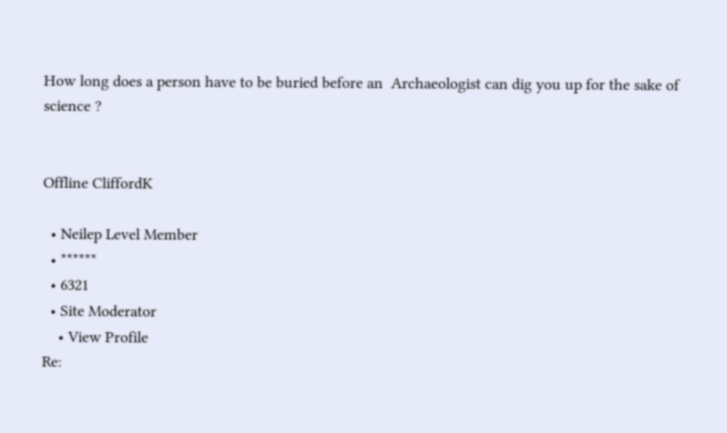How long does a person have to be buried before an  Archaeologist can dig you up for the sake of science ?


Offline CliffordK

  • Neilep Level Member
  • ******
  • 6321
  • Site Moderator
    • View Profile
Re: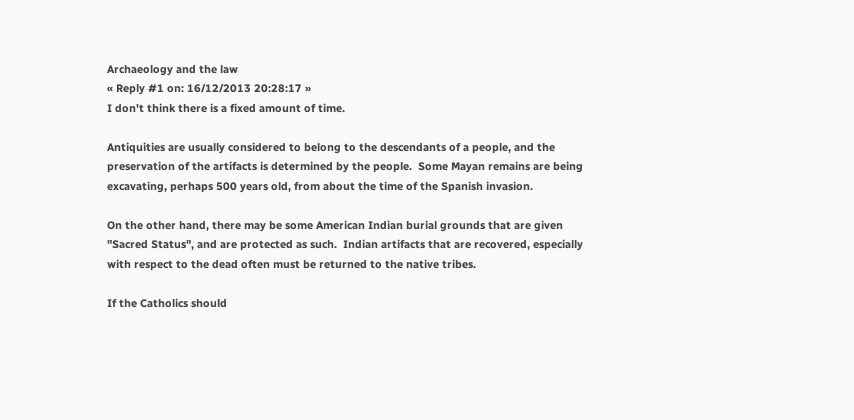Archaeology and the law
« Reply #1 on: 16/12/2013 20:28:17 »
I don't think there is a fixed amount of time.

Antiquities are usually considered to belong to the descendants of a people, and the preservation of the artifacts is determined by the people.  Some Mayan remains are being excavating, perhaps 500 years old, from about the time of the Spanish invasion.

On the other hand, there may be some American Indian burial grounds that are given "Sacred Status", and are protected as such.  Indian artifacts that are recovered, especially with respect to the dead often must be returned to the native tribes.

If the Catholics should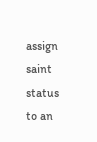assign saint status to an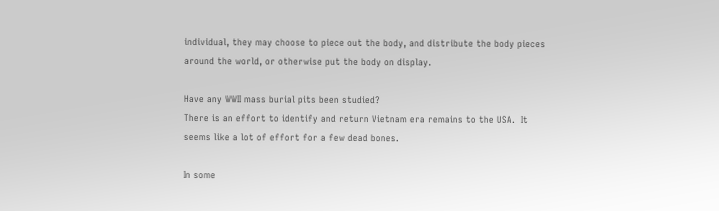individual, they may choose to piece out the body, and distribute the body pieces around the world, or otherwise put the body on display.

Have any WWII mass burial pits been studied?
There is an effort to identify and return Vietnam era remains to the USA.  It seems like a lot of effort for a few dead bones.

In some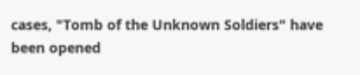cases, "Tomb of the Unknown Soldiers" have been opened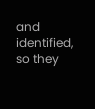and identified, so they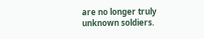are no longer truly unknown soldiers.